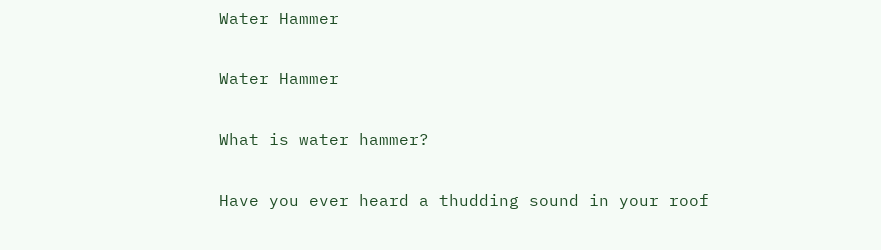Water Hammer

Water Hammer

What is water hammer?

Have you ever heard a thudding sound in your roof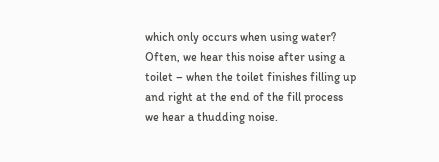which only occurs when using water? Often, we hear this noise after using a toilet – when the toilet finishes filling up and right at the end of the fill process we hear a thudding noise.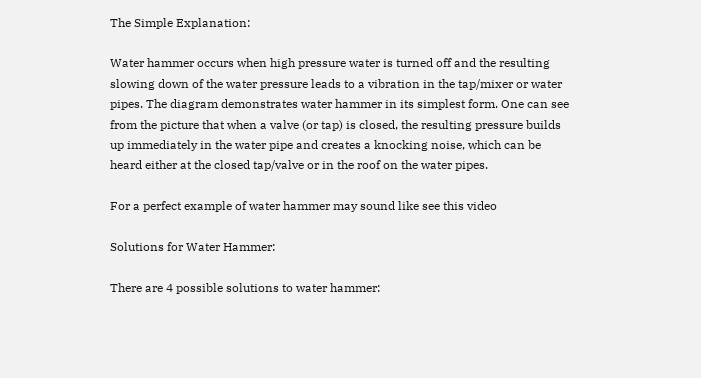The Simple Explanation:

Water hammer occurs when high pressure water is turned off and the resulting slowing down of the water pressure leads to a vibration in the tap/mixer or water pipes. The diagram demonstrates water hammer in its simplest form. One can see from the picture that when a valve (or tap) is closed, the resulting pressure builds up immediately in the water pipe and creates a knocking noise, which can be heard either at the closed tap/valve or in the roof on the water pipes.

For a perfect example of water hammer may sound like see this video

Solutions for Water Hammer:

There are 4 possible solutions to water hammer: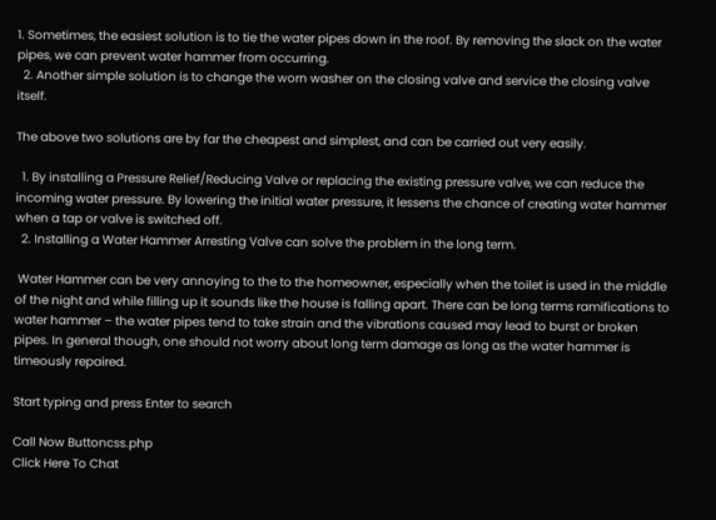1. Sometimes, the easiest solution is to tie the water pipes down in the roof. By removing the slack on the water pipes, we can prevent water hammer from occurring.
  2. Another simple solution is to change the worn washer on the closing valve and service the closing valve itself.

The above two solutions are by far the cheapest and simplest, and can be carried out very easily.

  1. By installing a Pressure Relief/Reducing Valve or replacing the existing pressure valve, we can reduce the incoming water pressure. By lowering the initial water pressure, it lessens the chance of creating water hammer when a tap or valve is switched off.
  2. Installing a Water Hammer Arresting Valve can solve the problem in the long term.

 Water Hammer can be very annoying to the to the homeowner, especially when the toilet is used in the middle of the night and while filling up it sounds like the house is falling apart. There can be long terms ramifications to water hammer – the water pipes tend to take strain and the vibrations caused may lead to burst or broken pipes. In general though, one should not worry about long term damage as long as the water hammer is timeously repaired.

Start typing and press Enter to search

Call Now Buttoncss.php
Click Here To Chat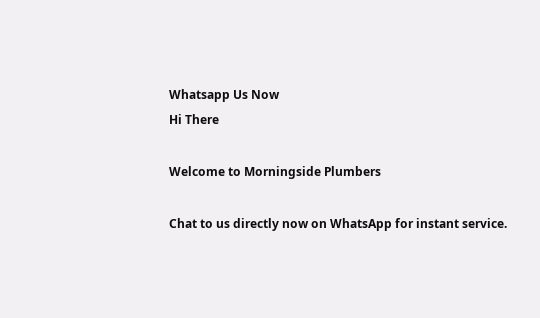Whatsapp Us Now
Hi There

Welcome to Morningside Plumbers

Chat to us directly now on WhatsApp for instant service.